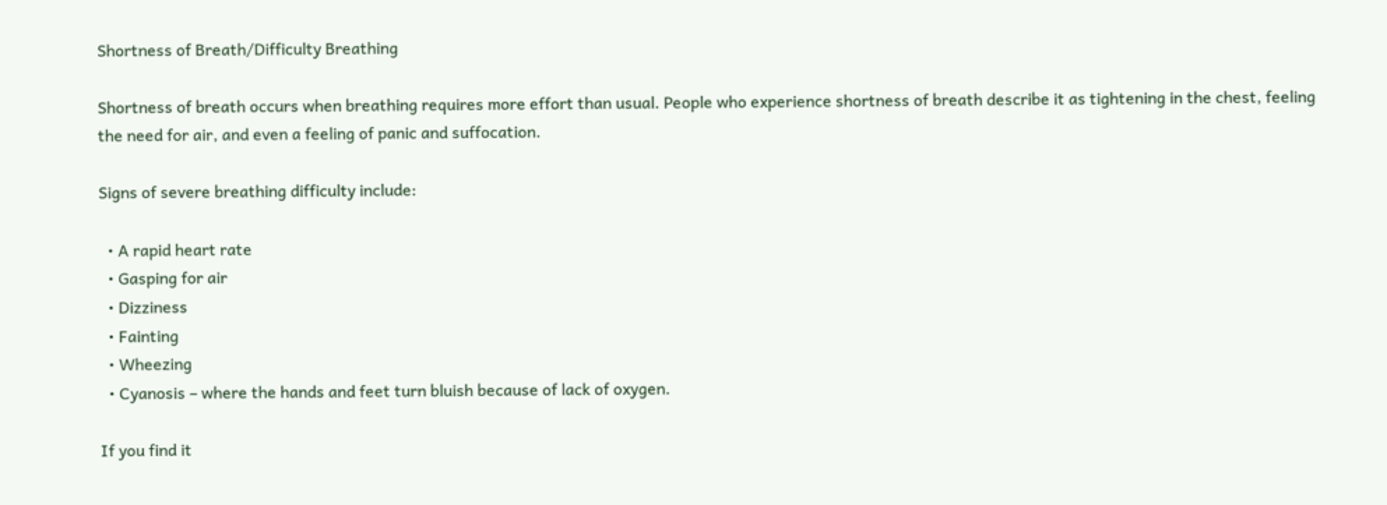Shortness of Breath/Difficulty Breathing

Shortness of breath occurs when breathing requires more effort than usual. People who experience shortness of breath describe it as tightening in the chest, feeling the need for air, and even a feeling of panic and suffocation.

Signs of severe breathing difficulty include:

  • A rapid heart rate
  • Gasping for air
  • Dizziness
  • Fainting
  • Wheezing
  • Cyanosis – where the hands and feet turn bluish because of lack of oxygen.

If you find it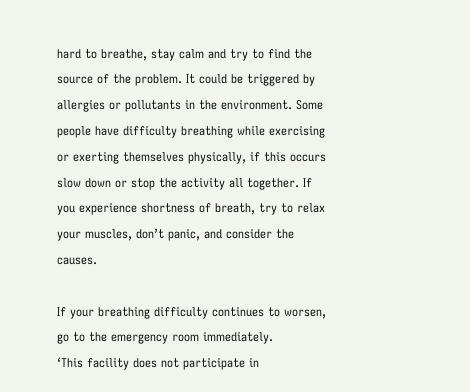hard to breathe, stay calm and try to find the source of the problem. It could be triggered by allergies or pollutants in the environment. Some people have difficulty breathing while exercising or exerting themselves physically, if this occurs slow down or stop the activity all together. If you experience shortness of breath, try to relax your muscles, don’t panic, and consider the causes.

If your breathing difficulty continues to worsen, go to the emergency room immediately.
‘This facility does not participate in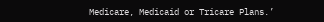Medicare, Medicaid or Tricare Plans.’